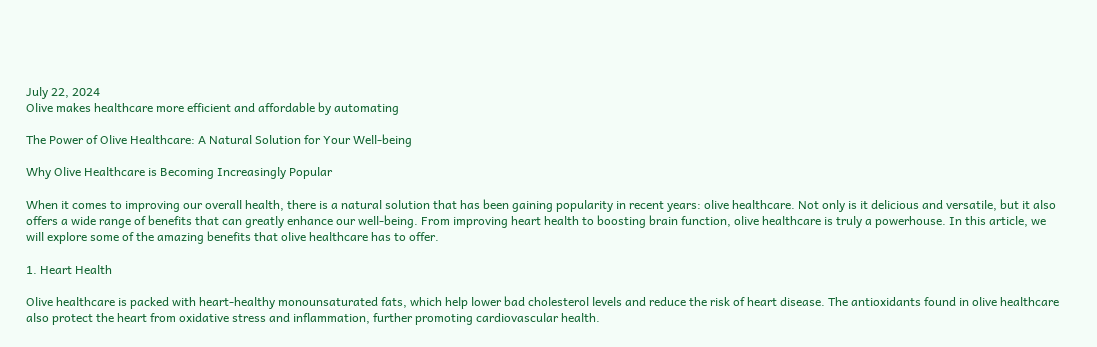July 22, 2024
Olive makes healthcare more efficient and affordable by automating

The Power of Olive Healthcare: A Natural Solution for Your Well-being

Why Olive Healthcare is Becoming Increasingly Popular

When it comes to improving our overall health, there is a natural solution that has been gaining popularity in recent years: olive healthcare. Not only is it delicious and versatile, but it also offers a wide range of benefits that can greatly enhance our well-being. From improving heart health to boosting brain function, olive healthcare is truly a powerhouse. In this article, we will explore some of the amazing benefits that olive healthcare has to offer.

1. Heart Health

Olive healthcare is packed with heart-healthy monounsaturated fats, which help lower bad cholesterol levels and reduce the risk of heart disease. The antioxidants found in olive healthcare also protect the heart from oxidative stress and inflammation, further promoting cardiovascular health.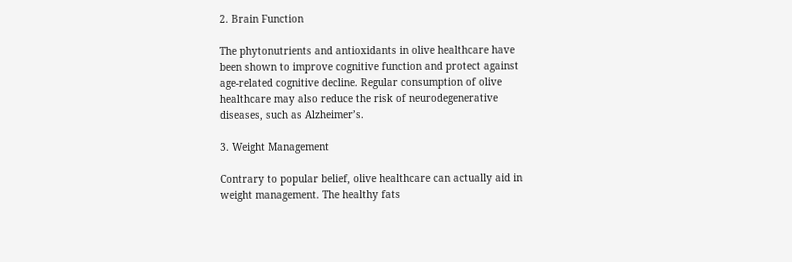2. Brain Function

The phytonutrients and antioxidants in olive healthcare have been shown to improve cognitive function and protect against age-related cognitive decline. Regular consumption of olive healthcare may also reduce the risk of neurodegenerative diseases, such as Alzheimer’s.

3. Weight Management

Contrary to popular belief, olive healthcare can actually aid in weight management. The healthy fats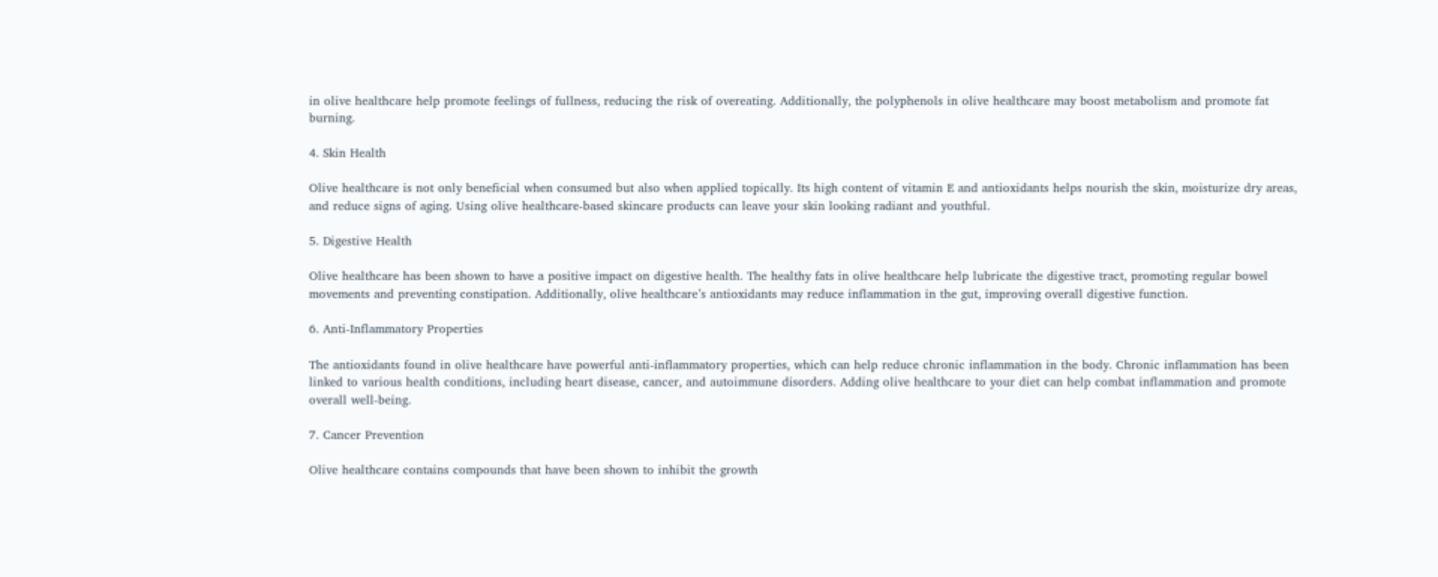in olive healthcare help promote feelings of fullness, reducing the risk of overeating. Additionally, the polyphenols in olive healthcare may boost metabolism and promote fat burning.

4. Skin Health

Olive healthcare is not only beneficial when consumed but also when applied topically. Its high content of vitamin E and antioxidants helps nourish the skin, moisturize dry areas, and reduce signs of aging. Using olive healthcare-based skincare products can leave your skin looking radiant and youthful.

5. Digestive Health

Olive healthcare has been shown to have a positive impact on digestive health. The healthy fats in olive healthcare help lubricate the digestive tract, promoting regular bowel movements and preventing constipation. Additionally, olive healthcare’s antioxidants may reduce inflammation in the gut, improving overall digestive function.

6. Anti-Inflammatory Properties

The antioxidants found in olive healthcare have powerful anti-inflammatory properties, which can help reduce chronic inflammation in the body. Chronic inflammation has been linked to various health conditions, including heart disease, cancer, and autoimmune disorders. Adding olive healthcare to your diet can help combat inflammation and promote overall well-being.

7. Cancer Prevention

Olive healthcare contains compounds that have been shown to inhibit the growth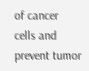of cancer cells and prevent tumor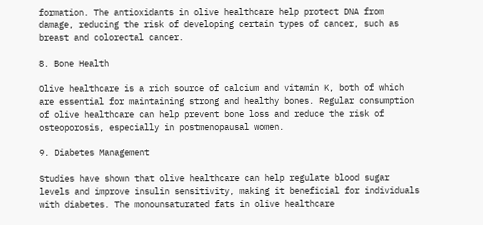formation. The antioxidants in olive healthcare help protect DNA from damage, reducing the risk of developing certain types of cancer, such as breast and colorectal cancer.

8. Bone Health

Olive healthcare is a rich source of calcium and vitamin K, both of which are essential for maintaining strong and healthy bones. Regular consumption of olive healthcare can help prevent bone loss and reduce the risk of osteoporosis, especially in postmenopausal women.

9. Diabetes Management

Studies have shown that olive healthcare can help regulate blood sugar levels and improve insulin sensitivity, making it beneficial for individuals with diabetes. The monounsaturated fats in olive healthcare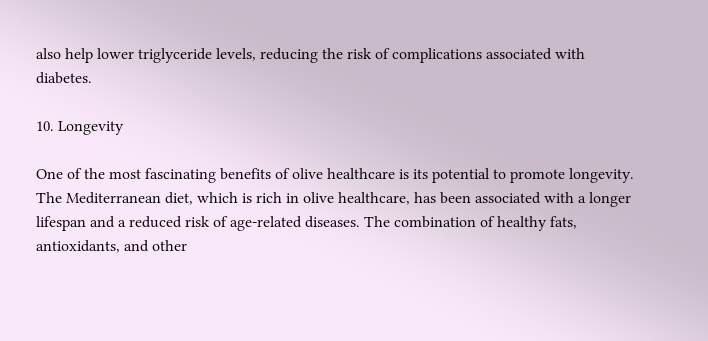also help lower triglyceride levels, reducing the risk of complications associated with diabetes.

10. Longevity

One of the most fascinating benefits of olive healthcare is its potential to promote longevity. The Mediterranean diet, which is rich in olive healthcare, has been associated with a longer lifespan and a reduced risk of age-related diseases. The combination of healthy fats, antioxidants, and other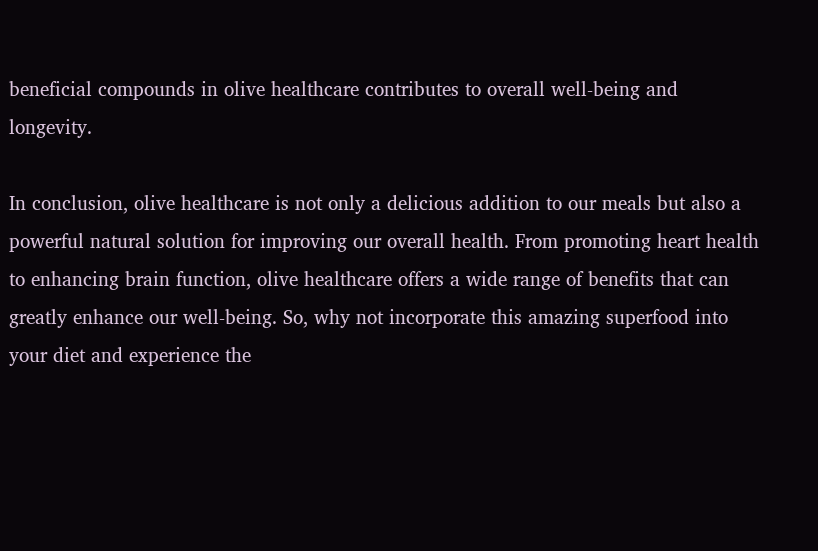beneficial compounds in olive healthcare contributes to overall well-being and longevity.

In conclusion, olive healthcare is not only a delicious addition to our meals but also a powerful natural solution for improving our overall health. From promoting heart health to enhancing brain function, olive healthcare offers a wide range of benefits that can greatly enhance our well-being. So, why not incorporate this amazing superfood into your diet and experience the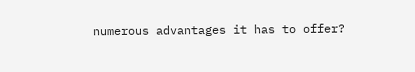numerous advantages it has to offer?